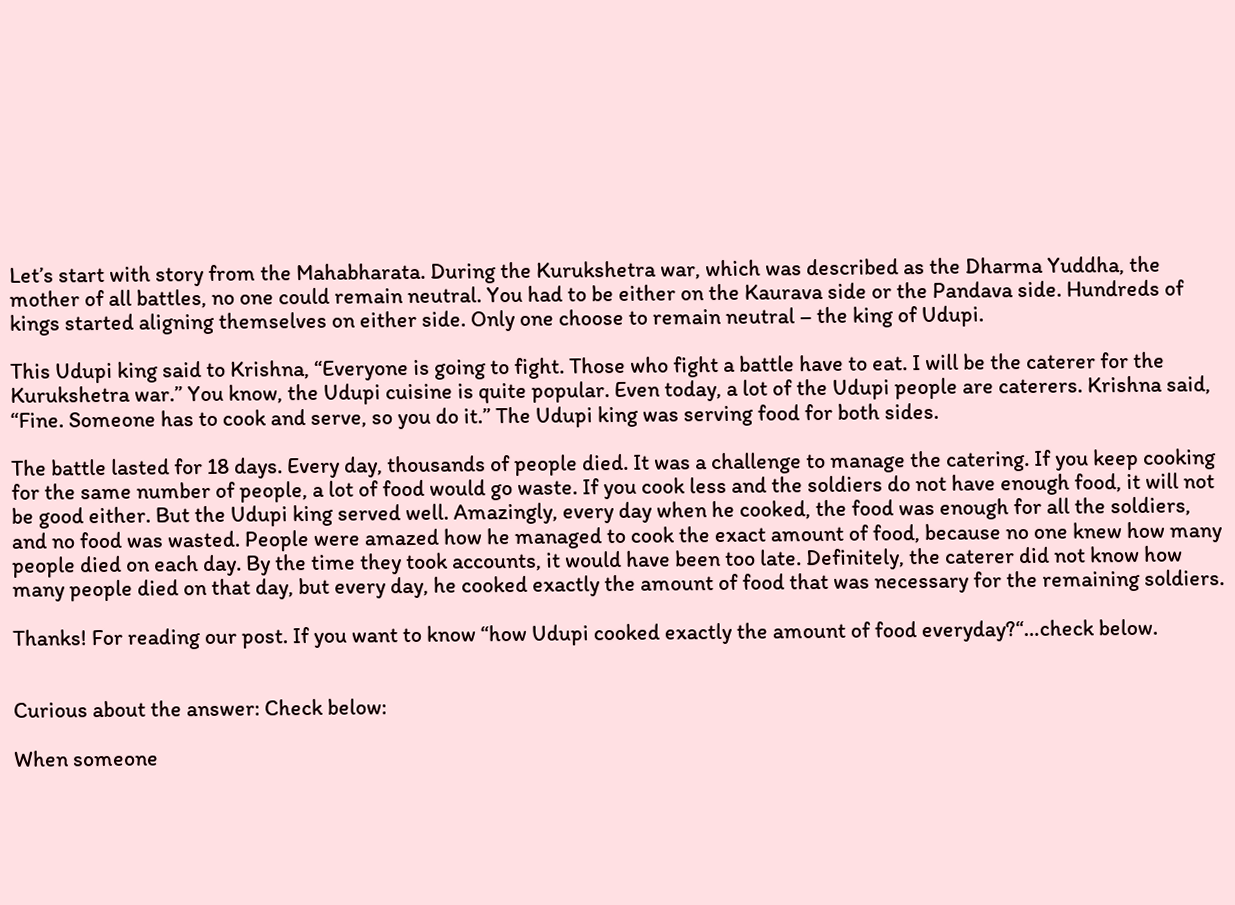Let’s start with story from the Mahabharata. During the Kurukshetra war, which was described as the Dharma Yuddha, the mother of all battles, no one could remain neutral. You had to be either on the Kaurava side or the Pandava side. Hundreds of kings started aligning themselves on either side. Only one choose to remain neutral – the king of Udupi.

This Udupi king said to Krishna, “Everyone is going to fight. Those who fight a battle have to eat. I will be the caterer for the Kurukshetra war.” You know, the Udupi cuisine is quite popular. Even today, a lot of the Udupi people are caterers. Krishna said, “Fine. Someone has to cook and serve, so you do it.” The Udupi king was serving food for both sides.

The battle lasted for 18 days. Every day, thousands of people died. It was a challenge to manage the catering. If you keep cooking for the same number of people, a lot of food would go waste. If you cook less and the soldiers do not have enough food, it will not be good either. But the Udupi king served well. Amazingly, every day when he cooked, the food was enough for all the soldiers, and no food was wasted. People were amazed how he managed to cook the exact amount of food, because no one knew how many people died on each day. By the time they took accounts, it would have been too late. Definitely, the caterer did not know how many people died on that day, but every day, he cooked exactly the amount of food that was necessary for the remaining soldiers.

Thanks! For reading our post. If you want to know “how Udupi cooked exactly the amount of food everyday?“…check below.


Curious about the answer: Check below:

When someone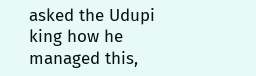asked the Udupi king how he managed this,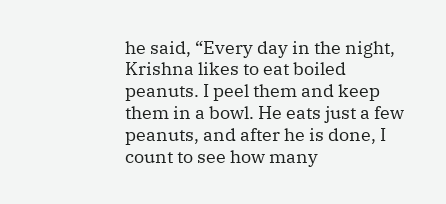he said, “Every day in the night, Krishna likes to eat boiled peanuts. I peel them and keep them in a bowl. He eats just a few peanuts, and after he is done, I count to see how many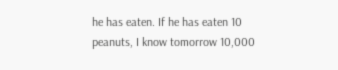he has eaten. If he has eaten 10 peanuts, I know tomorrow 10,000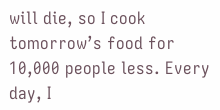will die, so I cook tomorrow’s food for 10,000 people less. Every day, I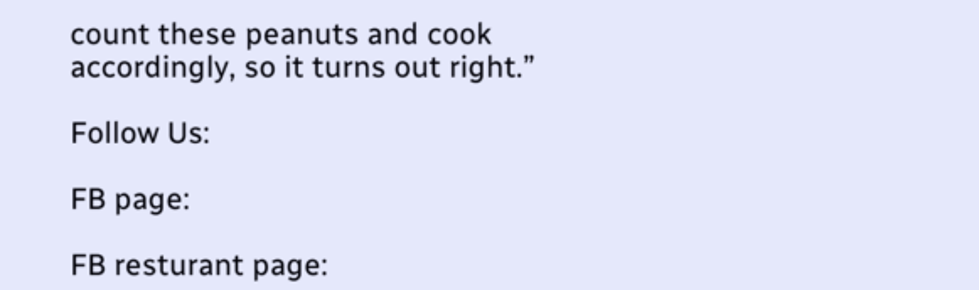count these peanuts and cook accordingly, so it turns out right.”

Follow Us:

FB page:

FB resturant page: